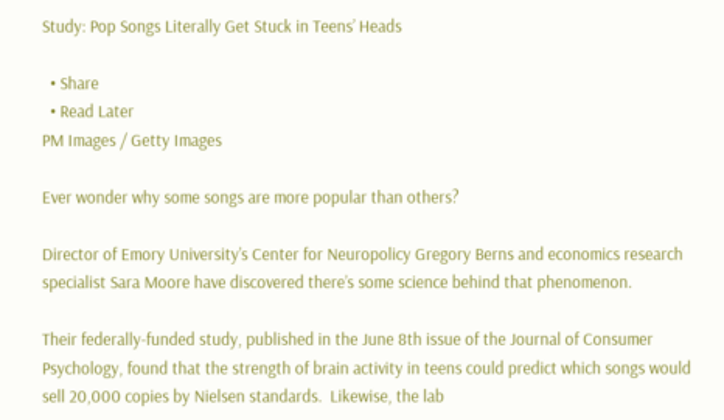Study: Pop Songs Literally Get Stuck in Teens’ Heads

  • Share
  • Read Later
PM Images / Getty Images

Ever wonder why some songs are more popular than others?

Director of Emory University’s Center for Neuropolicy Gregory Berns and economics research specialist Sara Moore have discovered there’s some science behind that phenomenon.

Their federally-funded study, published in the June 8th issue of the Journal of Consumer Psychology, found that the strength of brain activity in teens could predict which songs would sell 20,000 copies by Nielsen standards.  Likewise, the lab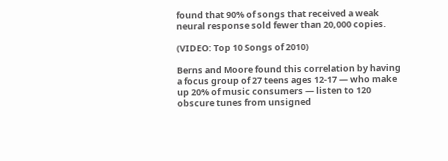found that 90% of songs that received a weak neural response sold fewer than 20,000 copies.

(VIDEO: Top 10 Songs of 2010)

Berns and Moore found this correlation by having a focus group of 27 teens ages 12-17 — who make up 20% of music consumers — listen to 120 obscure tunes from unsigned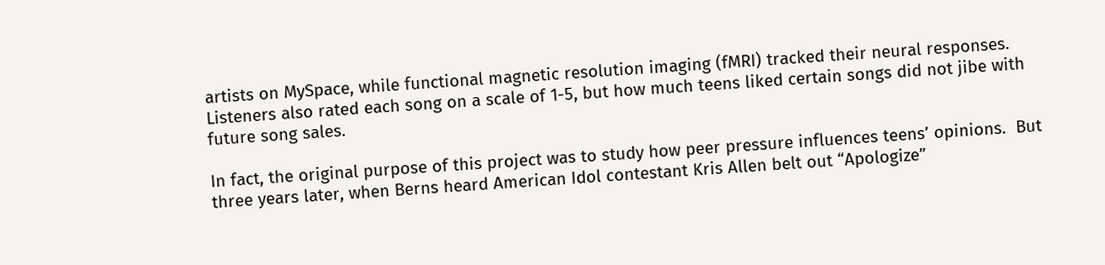artists on MySpace, while functional magnetic resolution imaging (fMRI) tracked their neural responses. Listeners also rated each song on a scale of 1-5, but how much teens liked certain songs did not jibe with future song sales.

In fact, the original purpose of this project was to study how peer pressure influences teens’ opinions.  But three years later, when Berns heard American Idol contestant Kris Allen belt out “Apologize”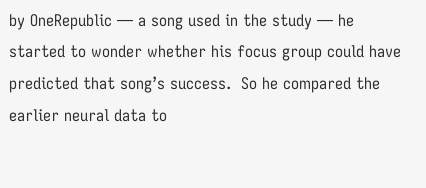by OneRepublic — a song used in the study — he started to wonder whether his focus group could have predicted that song’s success.  So he compared the earlier neural data to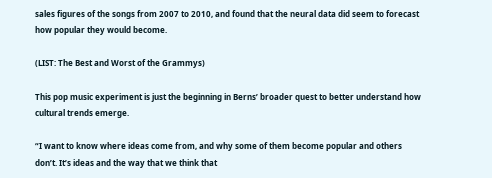sales figures of the songs from 2007 to 2010, and found that the neural data did seem to forecast how popular they would become.

(LIST: The Best and Worst of the Grammys)

This pop music experiment is just the beginning in Berns’ broader quest to better understand how cultural trends emerge.

“I want to know where ideas come from, and why some of them become popular and others don’t. It’s ideas and the way that we think that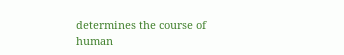determines the course of human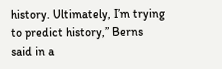history. Ultimately, I’m trying to predict history,” Berns said in a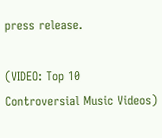press release.

(VIDEO: Top 10 Controversial Music Videos)